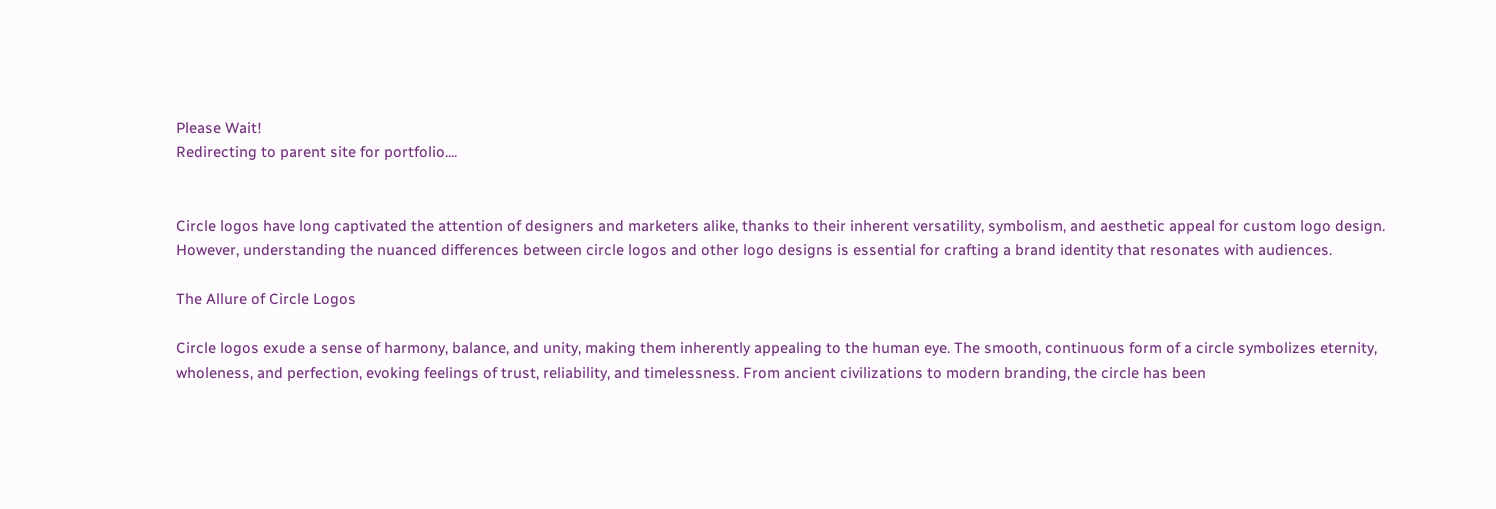Please Wait!
Redirecting to parent site for portfolio....


Circle logos have long captivated the attention of designers and marketers alike, thanks to their inherent versatility, symbolism, and aesthetic appeal for custom logo design. However, understanding the nuanced differences between circle logos and other logo designs is essential for crafting a brand identity that resonates with audiences.

The Allure of Circle Logos

Circle logos exude a sense of harmony, balance, and unity, making them inherently appealing to the human eye. The smooth, continuous form of a circle symbolizes eternity, wholeness, and perfection, evoking feelings of trust, reliability, and timelessness. From ancient civilizations to modern branding, the circle has been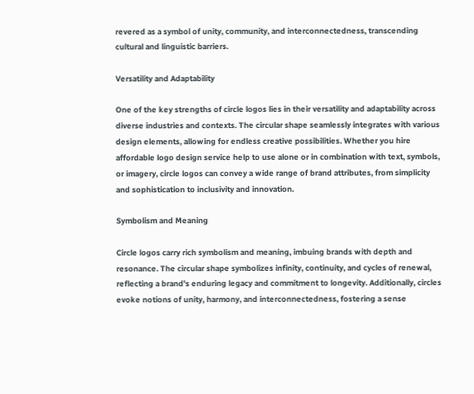revered as a symbol of unity, community, and interconnectedness, transcending cultural and linguistic barriers.

Versatility and Adaptability

One of the key strengths of circle logos lies in their versatility and adaptability across diverse industries and contexts. The circular shape seamlessly integrates with various design elements, allowing for endless creative possibilities. Whether you hire affordable logo design service help to use alone or in combination with text, symbols, or imagery, circle logos can convey a wide range of brand attributes, from simplicity and sophistication to inclusivity and innovation.

Symbolism and Meaning

Circle logos carry rich symbolism and meaning, imbuing brands with depth and resonance. The circular shape symbolizes infinity, continuity, and cycles of renewal, reflecting a brand's enduring legacy and commitment to longevity. Additionally, circles evoke notions of unity, harmony, and interconnectedness, fostering a sense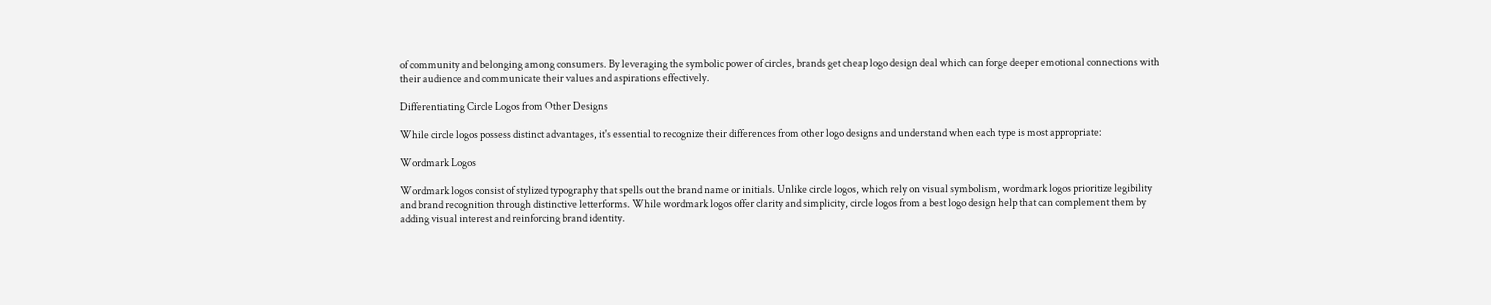of community and belonging among consumers. By leveraging the symbolic power of circles, brands get cheap logo design deal which can forge deeper emotional connections with their audience and communicate their values and aspirations effectively.

Differentiating Circle Logos from Other Designs

While circle logos possess distinct advantages, it's essential to recognize their differences from other logo designs and understand when each type is most appropriate:

Wordmark Logos

Wordmark logos consist of stylized typography that spells out the brand name or initials. Unlike circle logos, which rely on visual symbolism, wordmark logos prioritize legibility and brand recognition through distinctive letterforms. While wordmark logos offer clarity and simplicity, circle logos from a best logo design help that can complement them by adding visual interest and reinforcing brand identity.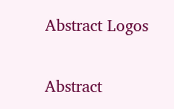Abstract Logos

Abstract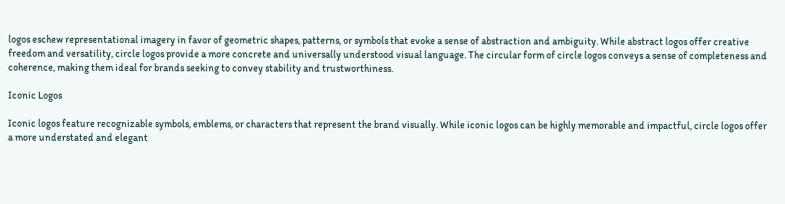logos eschew representational imagery in favor of geometric shapes, patterns, or symbols that evoke a sense of abstraction and ambiguity. While abstract logos offer creative freedom and versatility, circle logos provide a more concrete and universally understood visual language. The circular form of circle logos conveys a sense of completeness and coherence, making them ideal for brands seeking to convey stability and trustworthiness.

Iconic Logos

Iconic logos feature recognizable symbols, emblems, or characters that represent the brand visually. While iconic logos can be highly memorable and impactful, circle logos offer a more understated and elegant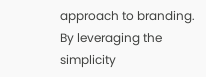approach to branding. By leveraging the simplicity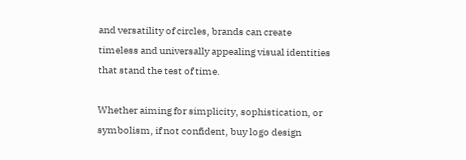and versatility of circles, brands can create timeless and universally appealing visual identities that stand the test of time.

Whether aiming for simplicity, sophistication, or symbolism, if not confident, buy logo design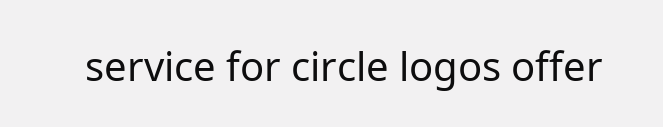service for circle logos offer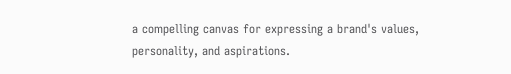a compelling canvas for expressing a brand's values, personality, and aspirations.